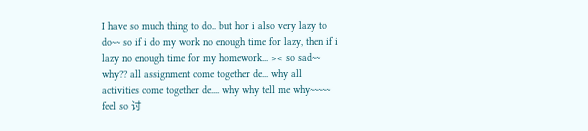I have so much thing to do.. but hor i also very lazy to do~~ so if i do my work no enough time for lazy, then if i lazy no enough time for my homework... >< so sad~~ why?? all assignment come together de... why all activities come together de.... why why tell me why~~~~~ feel so 讨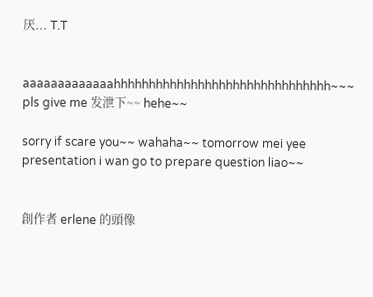厌... T.T


aaaaaaaaaaaaahhhhhhhhhhhhhhhhhhhhhhhhhhhhhhh~~~ pls give me 发泄下~~ hehe~~

sorry if scare you~~ wahaha~~ tomorrow mei yee presentation i wan go to prepare question liao~~


創作者 erlene 的頭像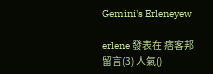Gemini's Erleneyew

erlene 發表在 痞客邦 留言(3) 人氣()